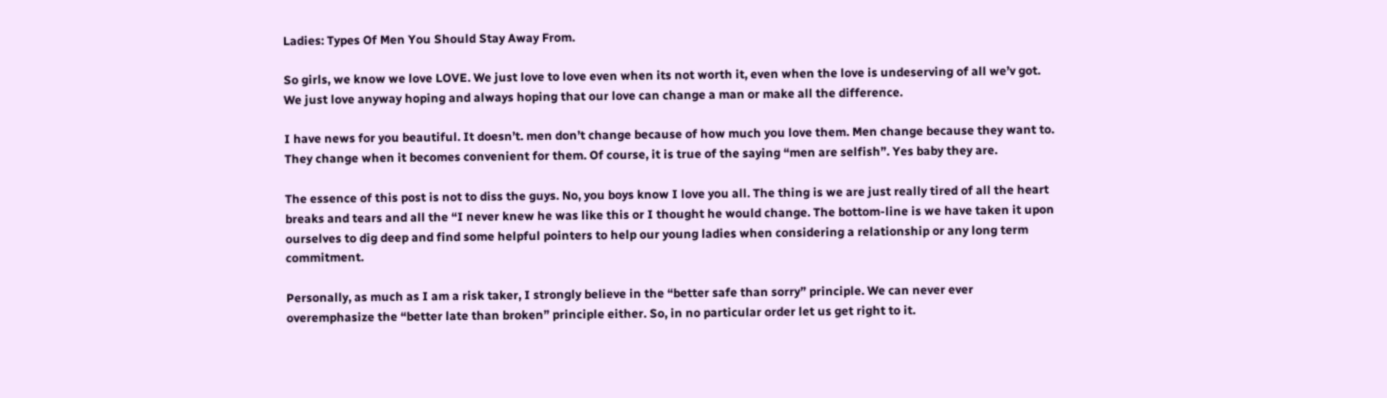Ladies: Types Of Men You Should Stay Away From.

So girls, we know we love LOVE. We just love to love even when its not worth it, even when the love is undeserving of all we’v got. We just love anyway hoping and always hoping that our love can change a man or make all the difference.

I have news for you beautiful. It doesn’t. men don’t change because of how much you love them. Men change because they want to. They change when it becomes convenient for them. Of course, it is true of the saying “men are selfish”. Yes baby they are.

The essence of this post is not to diss the guys. No, you boys know I love you all. The thing is we are just really tired of all the heart breaks and tears and all the “I never knew he was like this or I thought he would change. The bottom-line is we have taken it upon ourselves to dig deep and find some helpful pointers to help our young ladies when considering a relationship or any long term commitment.

Personally, as much as I am a risk taker, I strongly believe in the “better safe than sorry” principle. We can never ever overemphasize the “better late than broken” principle either. So, in no particular order let us get right to it.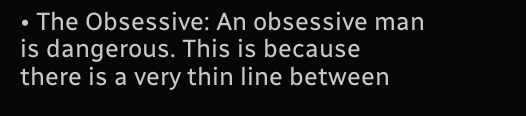• The Obsessive: An obsessive man is dangerous. This is because there is a very thin line between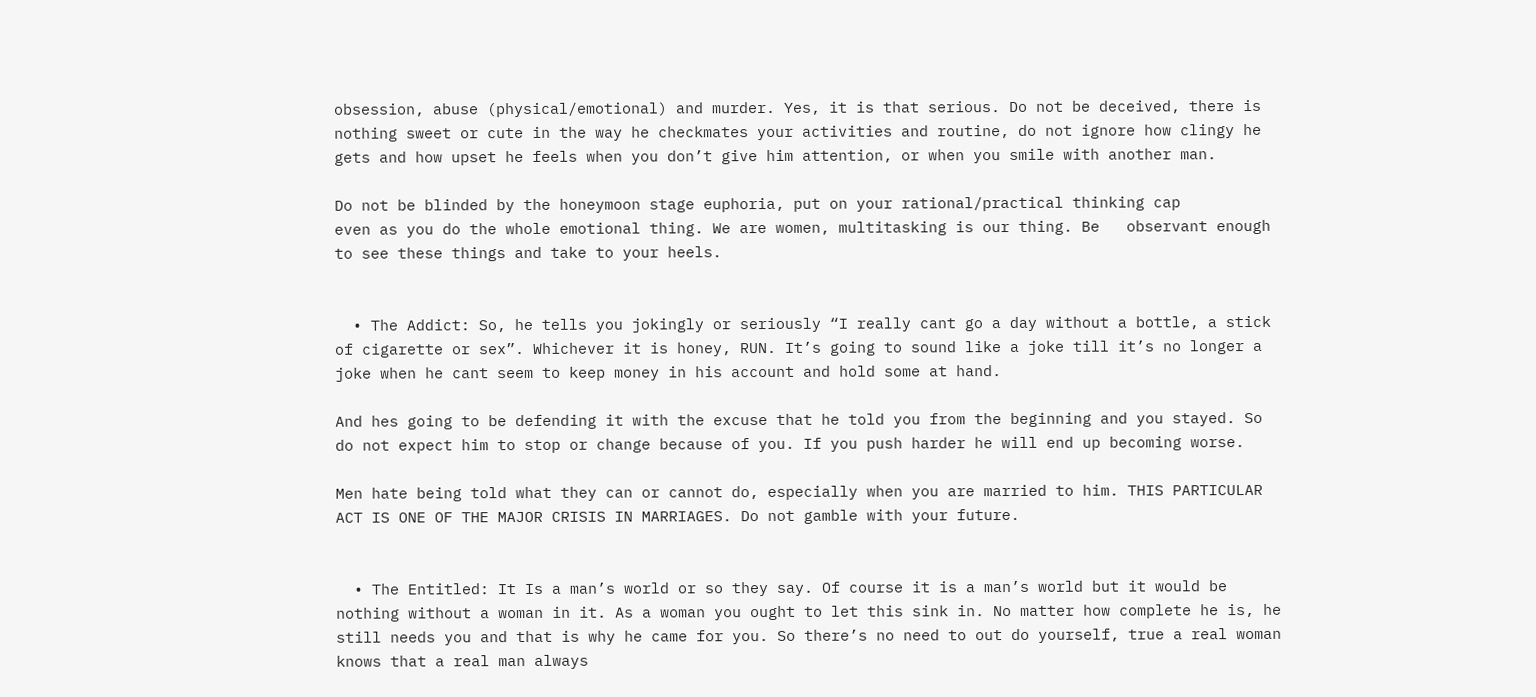obsession, abuse (physical/emotional) and murder. Yes, it is that serious. Do not be deceived, there is nothing sweet or cute in the way he checkmates your activities and routine, do not ignore how clingy he gets and how upset he feels when you don’t give him attention, or when you smile with another man.

Do not be blinded by the honeymoon stage euphoria, put on your rational/practical thinking cap        even as you do the whole emotional thing. We are women, multitasking is our thing. Be   observant enough to see these things and take to your heels.


  • The Addict: So, he tells you jokingly or seriously “I really cant go a day without a bottle, a stick of cigarette or sex”. Whichever it is honey, RUN. It’s going to sound like a joke till it’s no longer a joke when he cant seem to keep money in his account and hold some at hand.

And hes going to be defending it with the excuse that he told you from the beginning and you stayed. So do not expect him to stop or change because of you. If you push harder he will end up becoming worse.

Men hate being told what they can or cannot do, especially when you are married to him. THIS PARTICULAR ACT IS ONE OF THE MAJOR CRISIS IN MARRIAGES. Do not gamble with your future.


  • The Entitled: It Is a man’s world or so they say. Of course it is a man’s world but it would be nothing without a woman in it. As a woman you ought to let this sink in. No matter how complete he is, he still needs you and that is why he came for you. So there’s no need to out do yourself, true a real woman knows that a real man always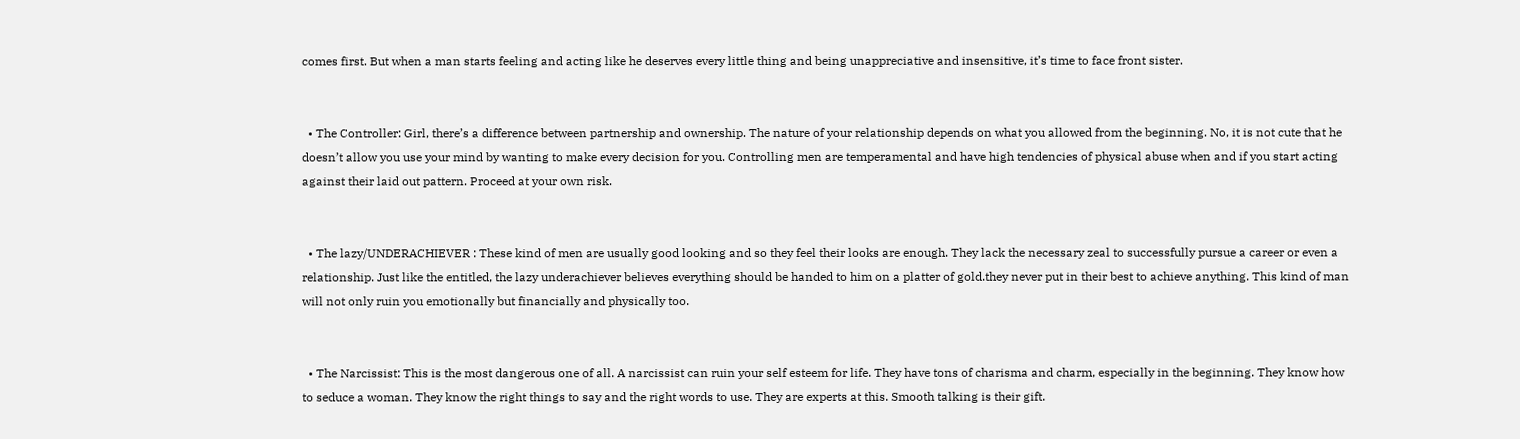comes first. But when a man starts feeling and acting like he deserves every little thing and being unappreciative and insensitive, it’s time to face front sister.


  • The Controller: Girl, there’s a difference between partnership and ownership. The nature of your relationship depends on what you allowed from the beginning. No, it is not cute that he doesn’t allow you use your mind by wanting to make every decision for you. Controlling men are temperamental and have high tendencies of physical abuse when and if you start acting against their laid out pattern. Proceed at your own risk.


  • The lazy/UNDERACHIEVER : These kind of men are usually good looking and so they feel their looks are enough. They lack the necessary zeal to successfully pursue a career or even a relationship. Just like the entitled, the lazy underachiever believes everything should be handed to him on a platter of gold.they never put in their best to achieve anything. This kind of man will not only ruin you emotionally but financially and physically too.


  • The Narcissist: This is the most dangerous one of all. A narcissist can ruin your self esteem for life. They have tons of charisma and charm, especially in the beginning. They know how to seduce a woman. They know the right things to say and the right words to use. They are experts at this. Smooth talking is their gift.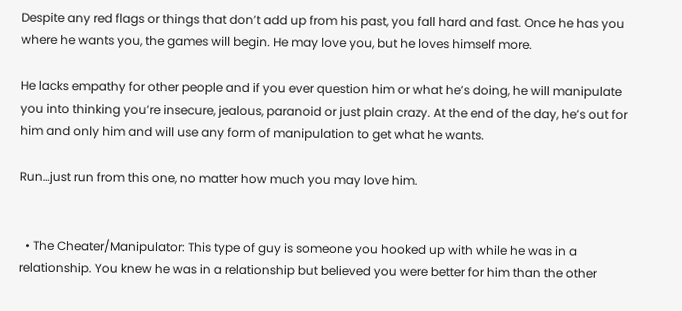Despite any red flags or things that don’t add up from his past, you fall hard and fast. Once he has you where he wants you, the games will begin. He may love you, but he loves himself more.

He lacks empathy for other people and if you ever question him or what he’s doing, he will manipulate you into thinking you’re insecure, jealous, paranoid or just plain crazy. At the end of the day, he’s out for him and only him and will use any form of manipulation to get what he wants.

Run…just run from this one, no matter how much you may love him.


  • The Cheater/Manipulator: This type of guy is someone you hooked up with while he was in a relationship. You knew he was in a relationship but believed you were better for him than the other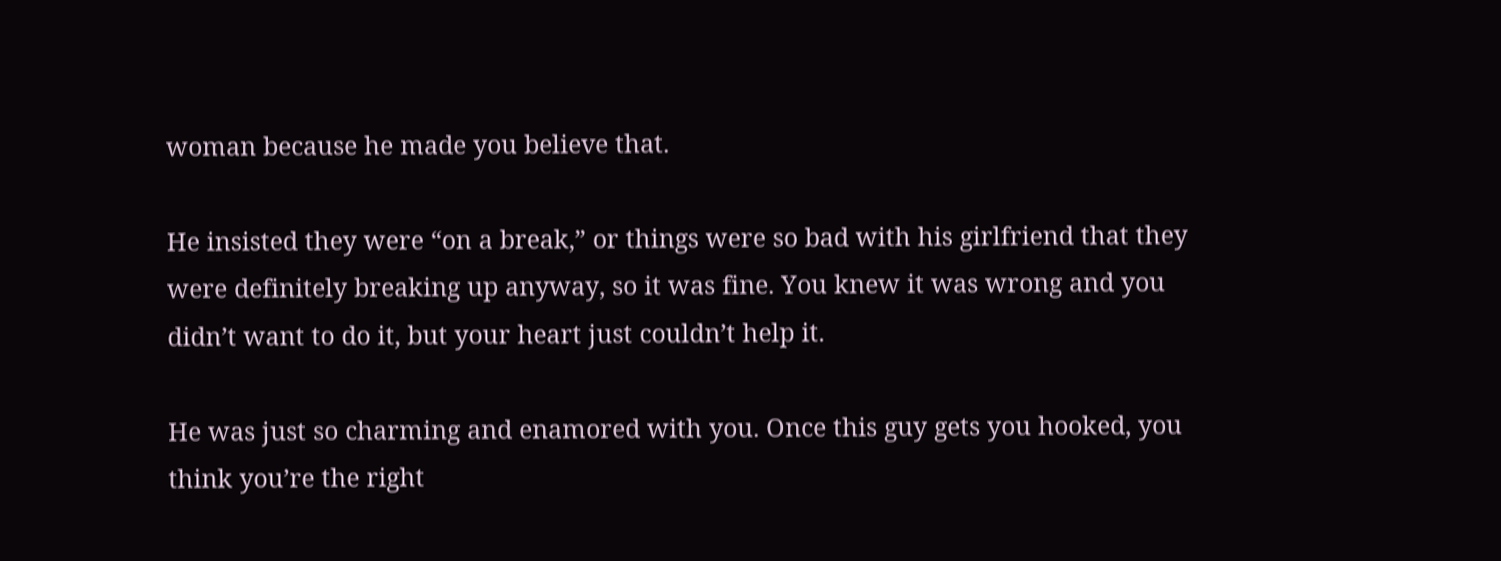woman because he made you believe that.

He insisted they were “on a break,” or things were so bad with his girlfriend that they were definitely breaking up anyway, so it was fine. You knew it was wrong and you didn’t want to do it, but your heart just couldn’t help it.

He was just so charming and enamored with you. Once this guy gets you hooked, you think you’re the right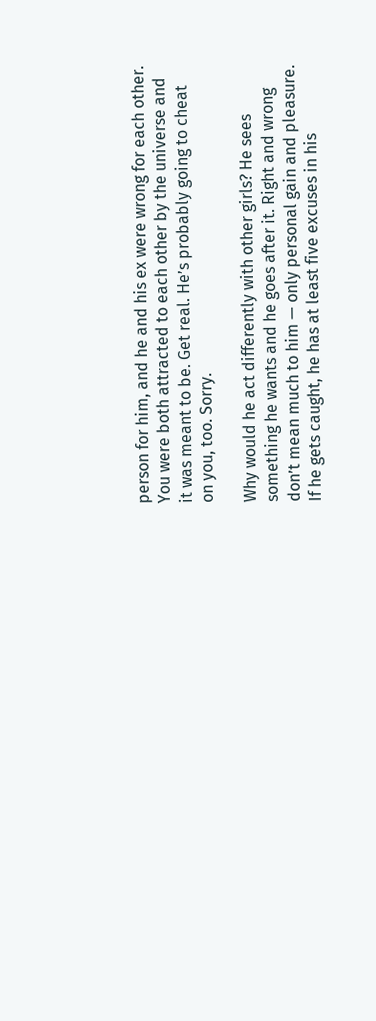person for him, and he and his ex were wrong for each other. You were both attracted to each other by the universe and it was meant to be. Get real. He’s probably going to cheat on you, too. Sorry.

Why would he act differently with other girls? He sees something he wants and he goes after it. Right and wrong don’t mean much to him — only personal gain and pleasure. If he gets caught, he has at least five excuses in his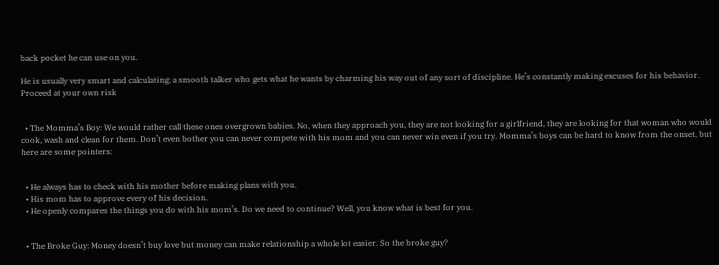back pocket he can use on you.

He is usually very smart and calculating; a smooth talker who gets what he wants by charming his way out of any sort of discipline. He’s constantly making excuses for his behavior. Proceed at your own risk


  • The Momma’s Boy: We would rather call these ones overgrown babies. No, when they approach you, they are not looking for a girlfriend, they are looking for that woman who would cook, wash and clean for them. Don’t even bother you can never compete with his mom and you can never win even if you try. Momma’s boys can be hard to know from the onset, but here are some pointers:


  • He always has to check with his mother before making plans with you.
  • His mom has to approve every of his decision.
  • He openly compares the things you do with his mom’s. Do we need to continue? Well, you know what is best for you.


  • The Broke Guy: Money doesn’t buy love but money can make relationship a whole lot easier. So the broke guy?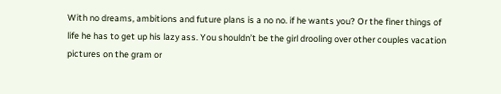With no dreams, ambitions and future plans is a no no. if he wants you? Or the finer things of life he has to get up his lazy ass. You shouldn’t be the girl drooling over other couples vacation pictures on the gram or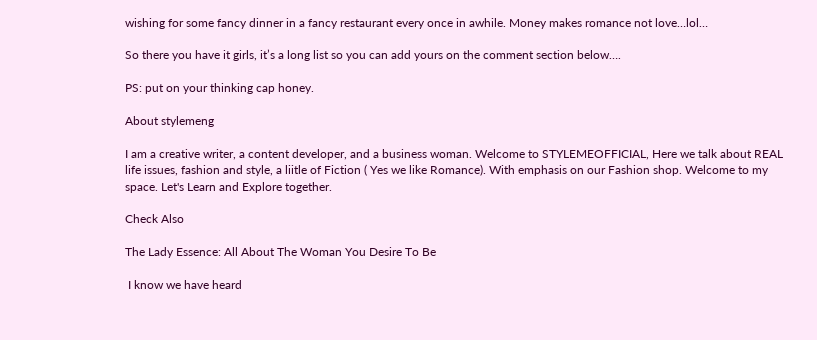wishing for some fancy dinner in a fancy restaurant every once in awhile. Money makes romance not love…lol…

So there you have it girls, it’s a long list so you can add yours on the comment section below….

PS: put on your thinking cap honey.

About stylemeng

I am a creative writer, a content developer, and a business woman. Welcome to STYLEMEOFFICIAL, Here we talk about REAL life issues, fashion and style, a liitle of Fiction ( Yes we like Romance). With emphasis on our Fashion shop. Welcome to my space. Let's Learn and Explore together.

Check Also

The Lady Essence: All About The Woman You Desire To Be

 I know we have heard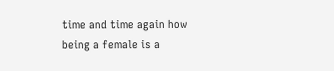time and time again how being a female is a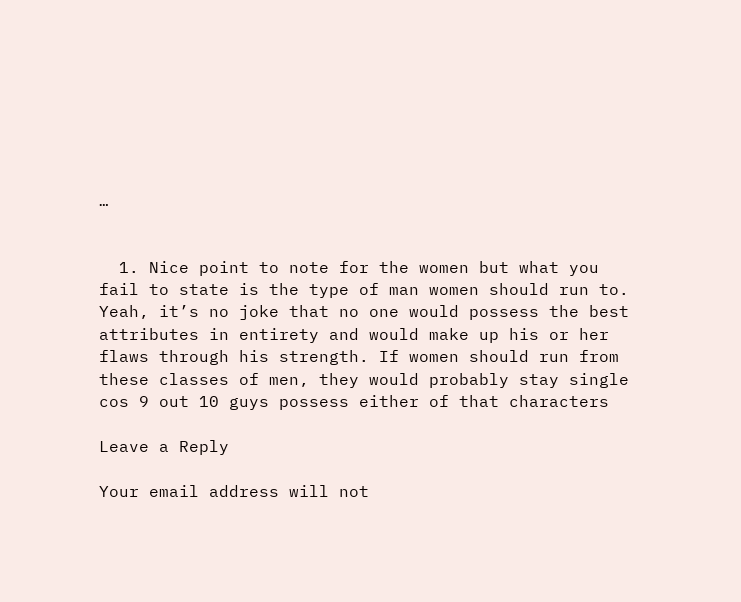…


  1. Nice point to note for the women but what you fail to state is the type of man women should run to. Yeah, it’s no joke that no one would possess the best attributes in entirety and would make up his or her flaws through his strength. If women should run from these classes of men, they would probably stay single cos 9 out 10 guys possess either of that characters

Leave a Reply

Your email address will not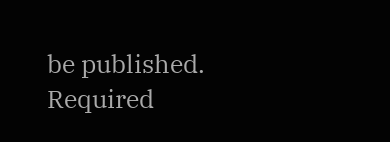be published. Required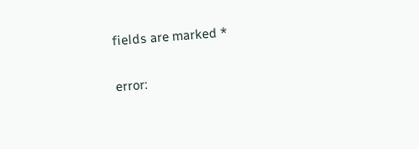fields are marked *

error: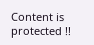Content is protected !!